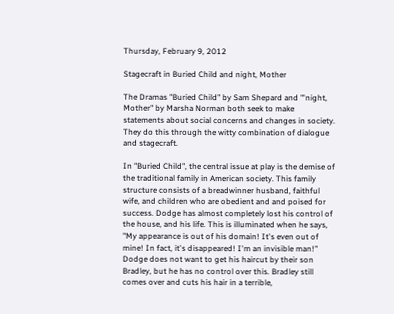Thursday, February 9, 2012

Stagecraft in Buried Child and night, Mother

The Dramas "Buried Child" by Sam Shepard and "'night, Mother" by Marsha Norman both seek to make statements about social concerns and changes in society. They do this through the witty combination of dialogue and stagecraft.

In "Buried Child", the central issue at play is the demise of the traditional family in American society. This family structure consists of a breadwinner husband, faithful wife, and children who are obedient and and poised for success. Dodge has almost completely lost his control of the house, and his life. This is illuminated when he says, "My appearance is out of his domain! It's even out of mine! In fact, it's disappeared! I'm an invisible man!" Dodge does not want to get his haircut by their son Bradley, but he has no control over this. Bradley still comes over and cuts his hair in a terrible,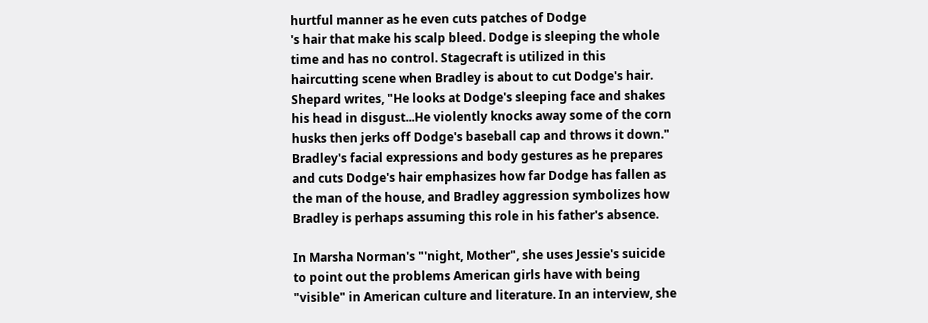hurtful manner as he even cuts patches of Dodge
's hair that make his scalp bleed. Dodge is sleeping the whole time and has no control. Stagecraft is utilized in this haircutting scene when Bradley is about to cut Dodge's hair. Shepard writes, "He looks at Dodge's sleeping face and shakes his head in disgust...He violently knocks away some of the corn husks then jerks off Dodge's baseball cap and throws it down." Bradley's facial expressions and body gestures as he prepares and cuts Dodge's hair emphasizes how far Dodge has fallen as the man of the house, and Bradley aggression symbolizes how Bradley is perhaps assuming this role in his father's absence.

In Marsha Norman's "'night, Mother", she uses Jessie's suicide to point out the problems American girls have with being "visible" in American culture and literature. In an interview, she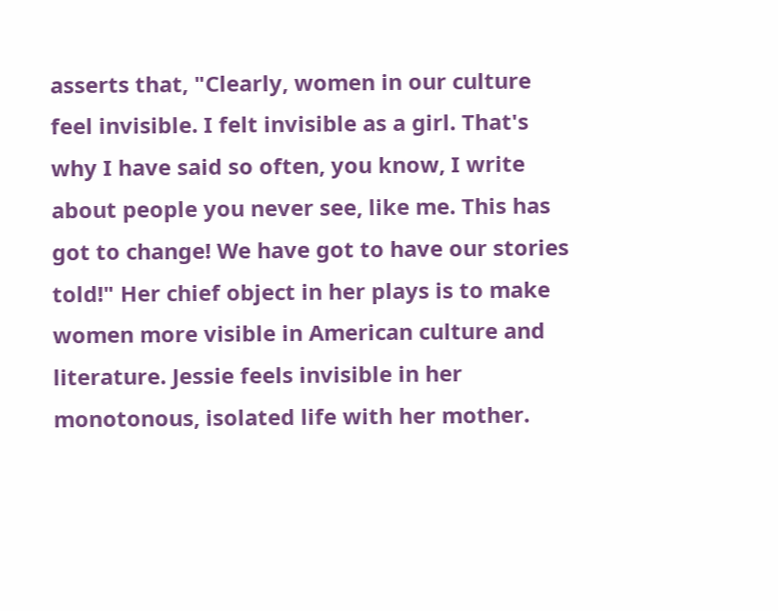asserts that, "Clearly, women in our culture feel invisible. I felt invisible as a girl. That's why I have said so often, you know, I write about people you never see, like me. This has got to change! We have got to have our stories told!" Her chief object in her plays is to make women more visible in American culture and literature. Jessie feels invisible in her monotonous, isolated life with her mother.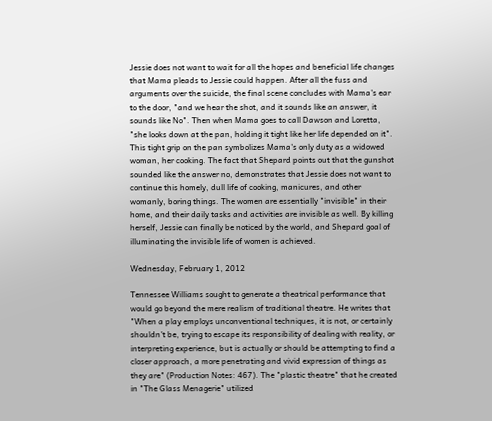Jessie does not want to wait for all the hopes and beneficial life changes that Mama pleads to Jessie could happen. After all the fuss and arguments over the suicide, the final scene concludes with Mama's ear to the door, "and we hear the shot, and it sounds like an answer, it sounds like No". Then when Mama goes to call Dawson and Loretta, "she looks down at the pan, holding it tight like her life depended on it". This tight grip on the pan symbolizes Mama's only duty as a widowed woman, her cooking. The fact that Shepard points out that the gunshot sounded like the answer no, demonstrates that Jessie does not want to continue this homely, dull life of cooking, manicures, and other womanly, boring things. The women are essentially "invisible" in their home, and their daily tasks and activities are invisible as well. By killing herself, Jessie can finally be noticed by the world, and Shepard goal of illuminating the invisible life of women is achieved.

Wednesday, February 1, 2012

Tennessee Williams sought to generate a theatrical performance that would go beyond the mere realism of traditional theatre. He writes that "When a play employs unconventional techniques, it is not, or certainly shouldn't be, trying to escape its responsibility of dealing with reality, or interpreting experience, but is actually or should be attempting to find a closer approach, a more penetrating and vivid expression of things as they are" (Production Notes: 467). The "plastic theatre" that he created in "The Glass Menagerie" utilized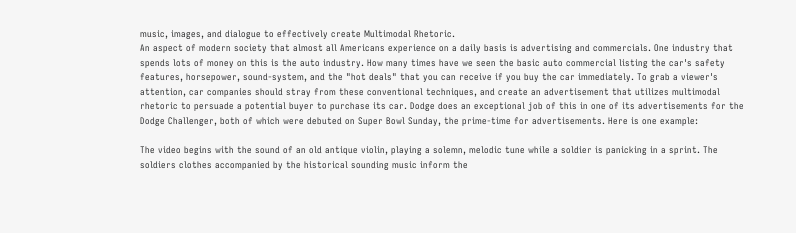music, images, and dialogue to effectively create Multimodal Rhetoric.
An aspect of modern society that almost all Americans experience on a daily basis is advertising and commercials. One industry that spends lots of money on this is the auto industry. How many times have we seen the basic auto commercial listing the car's safety features, horsepower, sound-system, and the "hot deals" that you can receive if you buy the car immediately. To grab a viewer's attention, car companies should stray from these conventional techniques, and create an advertisement that utilizes multimodal rhetoric to persuade a potential buyer to purchase its car. Dodge does an exceptional job of this in one of its advertisements for the Dodge Challenger, both of which were debuted on Super Bowl Sunday, the prime-time for advertisements. Here is one example:

The video begins with the sound of an old antique violin, playing a solemn, melodic tune while a soldier is panicking in a sprint. The soldiers clothes accompanied by the historical sounding music inform the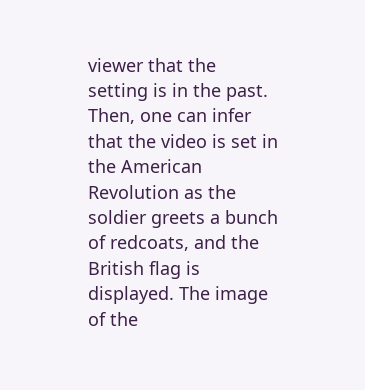viewer that the setting is in the past. Then, one can infer that the video is set in the American Revolution as the soldier greets a bunch of redcoats, and the British flag is displayed. The image of the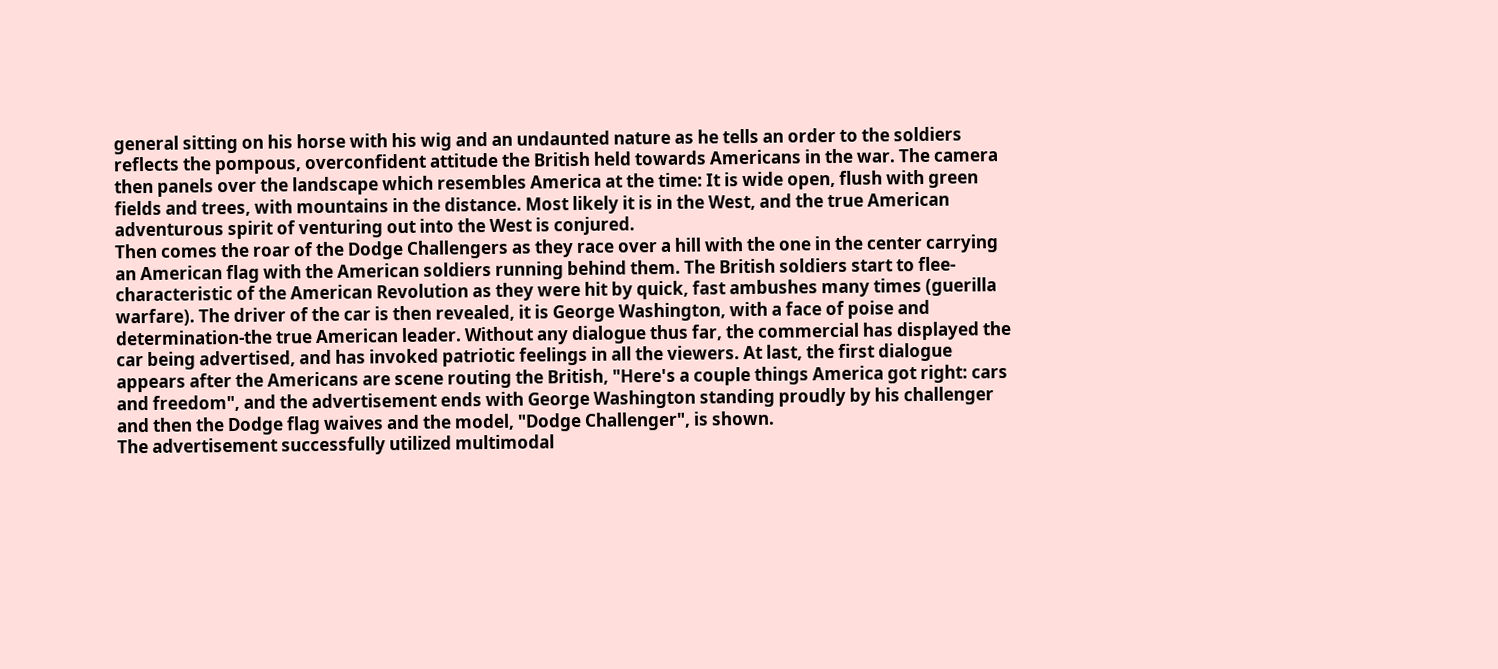general sitting on his horse with his wig and an undaunted nature as he tells an order to the soldiers reflects the pompous, overconfident attitude the British held towards Americans in the war. The camera then panels over the landscape which resembles America at the time: It is wide open, flush with green fields and trees, with mountains in the distance. Most likely it is in the West, and the true American adventurous spirit of venturing out into the West is conjured.
Then comes the roar of the Dodge Challengers as they race over a hill with the one in the center carrying an American flag with the American soldiers running behind them. The British soldiers start to flee-characteristic of the American Revolution as they were hit by quick, fast ambushes many times (guerilla warfare). The driver of the car is then revealed, it is George Washington, with a face of poise and determination-the true American leader. Without any dialogue thus far, the commercial has displayed the car being advertised, and has invoked patriotic feelings in all the viewers. At last, the first dialogue appears after the Americans are scene routing the British, "Here's a couple things America got right: cars and freedom", and the advertisement ends with George Washington standing proudly by his challenger and then the Dodge flag waives and the model, "Dodge Challenger", is shown.
The advertisement successfully utilized multimodal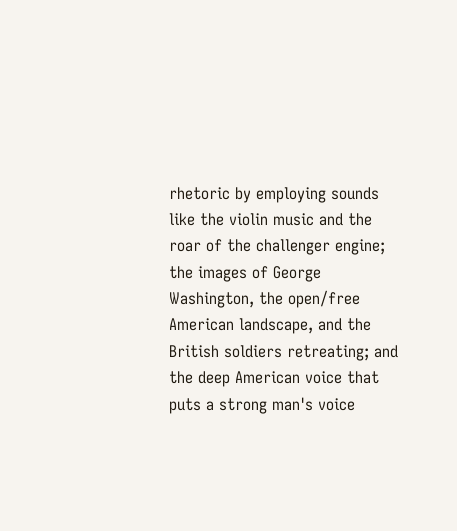rhetoric by employing sounds like the violin music and the roar of the challenger engine; the images of George Washington, the open/free American landscape, and the British soldiers retreating; and the deep American voice that puts a strong man's voice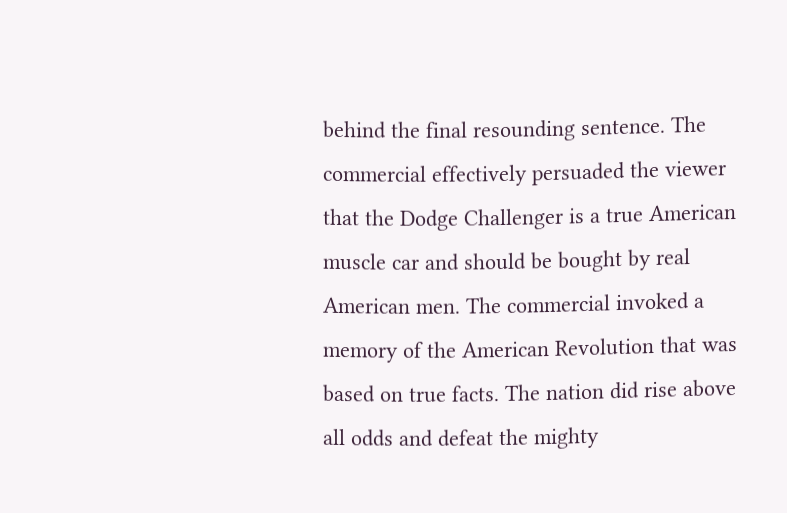behind the final resounding sentence. The commercial effectively persuaded the viewer that the Dodge Challenger is a true American muscle car and should be bought by real American men. The commercial invoked a memory of the American Revolution that was based on true facts. The nation did rise above all odds and defeat the mighty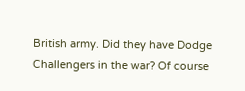British army. Did they have Dodge Challengers in the war? Of course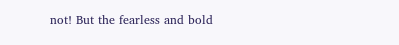not! But the fearless and bold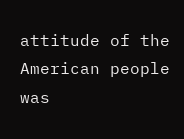attitude of the American people was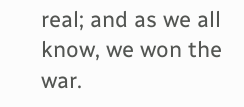real; and as we all know, we won the war.